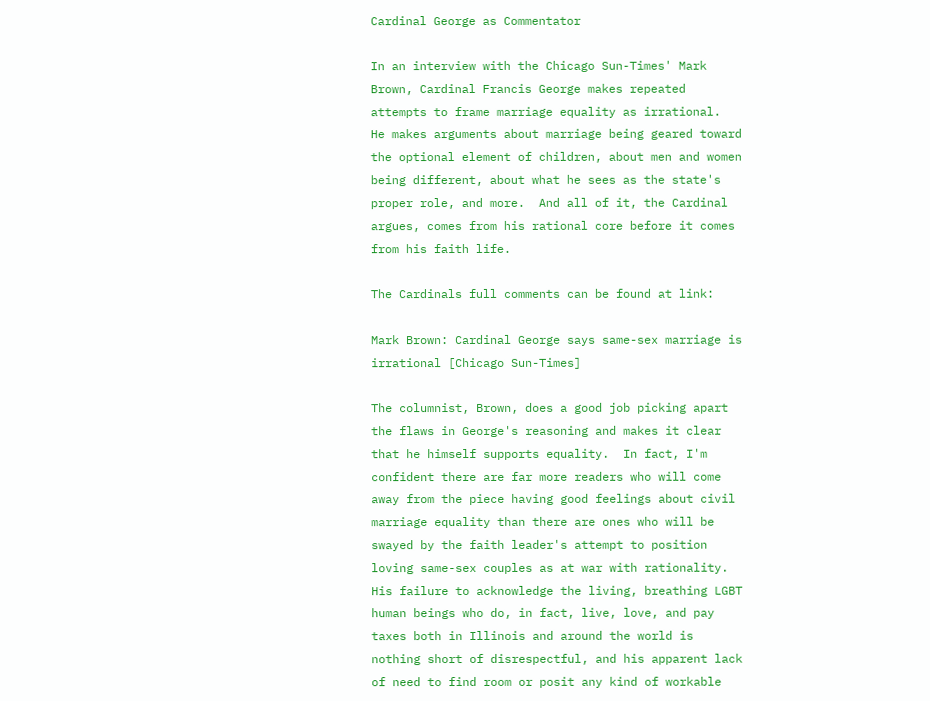Cardinal George as Commentator

In an interview with the Chicago Sun-Times' Mark Brown, Cardinal Francis George makes repeated attempts to frame marriage equality as irrational.  He makes arguments about marriage being geared toward the optional element of children, about men and women being different, about what he sees as the state's proper role, and more.  And all of it, the Cardinal argues, comes from his rational core before it comes from his faith life.

The Cardinals full comments can be found at link:

Mark Brown: Cardinal George says same-sex marriage is irrational [Chicago Sun-Times]

The columnist, Brown, does a good job picking apart the flaws in George's reasoning and makes it clear that he himself supports equality.  In fact, I'm confident there are far more readers who will come away from the piece having good feelings about civil marriage equality than there are ones who will be swayed by the faith leader's attempt to position loving same-sex couples as at war with rationality.  His failure to acknowledge the living, breathing LGBT human beings who do, in fact, live, love, and pay taxes both in Illinois and around the world is nothing short of disrespectful, and his apparent lack of need to find room or posit any kind of workable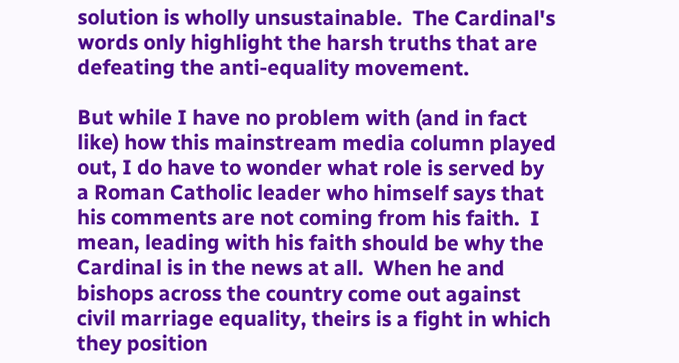solution is wholly unsustainable.  The Cardinal's words only highlight the harsh truths that are defeating the anti-equality movement.

But while I have no problem with (and in fact like) how this mainstream media column played out, I do have to wonder what role is served by a Roman Catholic leader who himself says that his comments are not coming from his faith.  I mean, leading with his faith should be why the Cardinal is in the news at all.  When he and bishops across the country come out against civil marriage equality, theirs is a fight in which they position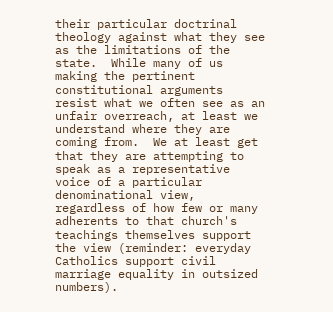their particular doctrinal theology against what they see as the limitations of the state.  While many of us making the pertinent constitutional arguments resist what we often see as an unfair overreach, at least we understand where they are coming from.  We at least get that they are attempting to speak as a representative voice of a particular denominational view, regardless of how few or many adherents to that church's teachings themselves support the view (reminder: everyday Catholics support civil marriage equality in outsized numbers).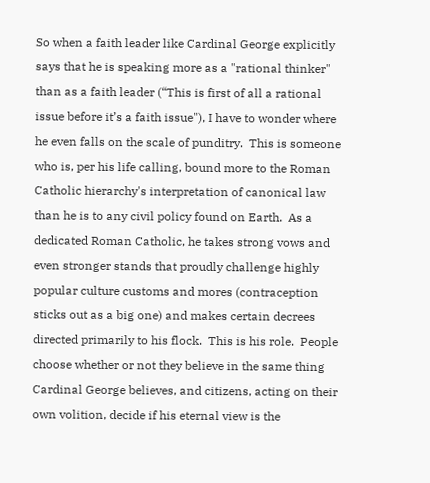So when a faith leader like Cardinal George explicitly says that he is speaking more as a "rational thinker" than as a faith leader (“This is first of all a rational issue before it’s a faith issue"), I have to wonder where he even falls on the scale of punditry.  This is someone who is, per his life calling, bound more to the Roman Catholic hierarchy's interpretation of canonical law than he is to any civil policy found on Earth.  As a dedicated Roman Catholic, he takes strong vows and even stronger stands that proudly challenge highly popular culture customs and mores (contraception sticks out as a big one) and makes certain decrees directed primarily to his flock.  This is his role.  People choose whether or not they believe in the same thing Cardinal George believes, and citizens, acting on their own volition, decide if his eternal view is the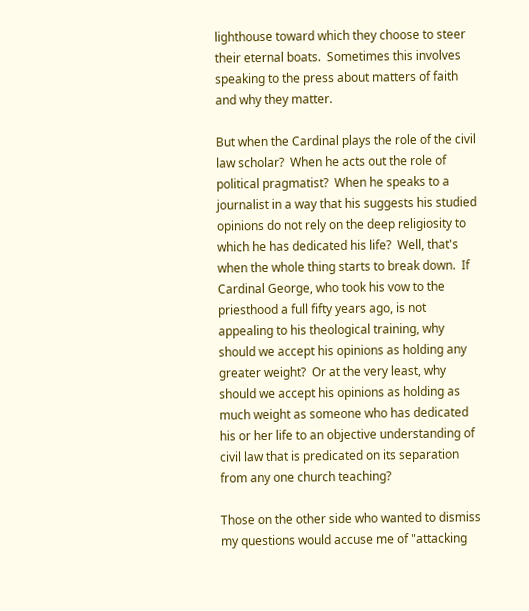lighthouse toward which they choose to steer their eternal boats.  Sometimes this involves speaking to the press about matters of faith and why they matter.

But when the Cardinal plays the role of the civil law scholar?  When he acts out the role of political pragmatist?  When he speaks to a journalist in a way that his suggests his studied opinions do not rely on the deep religiosity to which he has dedicated his life?  Well, that's when the whole thing starts to break down.  If Cardinal George, who took his vow to the priesthood a full fifty years ago, is not appealing to his theological training, why should we accept his opinions as holding any greater weight?  Or at the very least, why should we accept his opinions as holding as much weight as someone who has dedicated his or her life to an objective understanding of civil law that is predicated on its separation from any one church teaching?

Those on the other side who wanted to dismiss my questions would accuse me of "attacking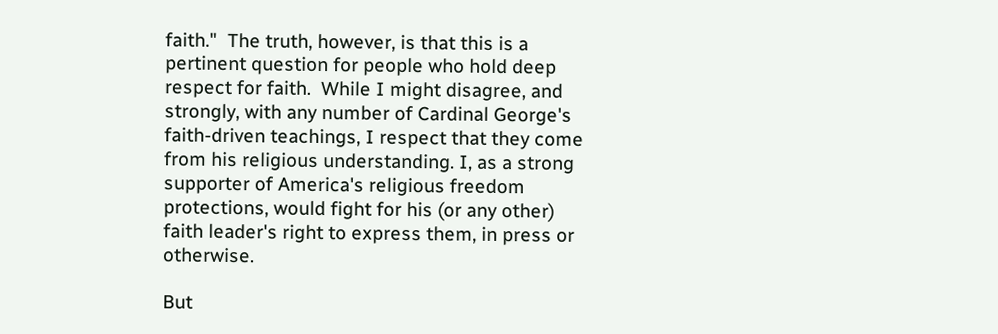faith."  The truth, however, is that this is a pertinent question for people who hold deep respect for faith.  While I might disagree, and strongly, with any number of Cardinal George's faith-driven teachings, I respect that they come from his religious understanding. I, as a strong supporter of America's religious freedom protections, would fight for his (or any other) faith leader's right to express them, in press or otherwise.

But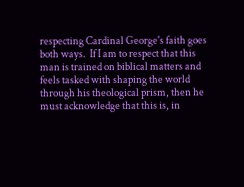respecting Cardinal George's faith goes both ways.  If I am to respect that this man is trained on biblical matters and feels tasked with shaping the world through his theological prism, then he must acknowledge that this is, in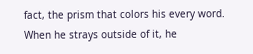fact, the prism that colors his every word.  When he strays outside of it, he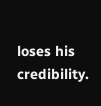loses his credibility.